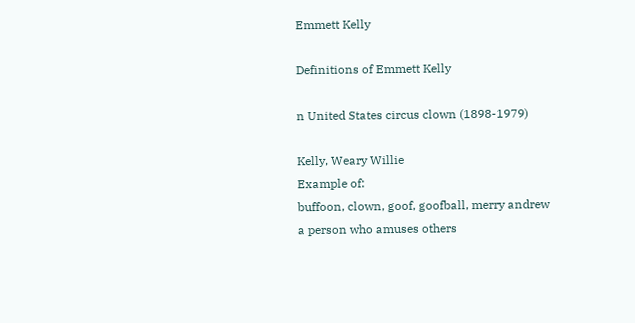Emmett Kelly

Definitions of Emmett Kelly

n United States circus clown (1898-1979)

Kelly, Weary Willie
Example of:
buffoon, clown, goof, goofball, merry andrew
a person who amuses others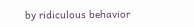by ridiculous behavior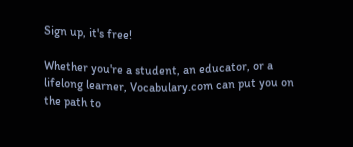Sign up, it's free!

Whether you're a student, an educator, or a lifelong learner, Vocabulary.com can put you on the path to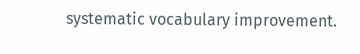systematic vocabulary improvement.